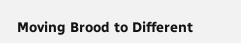Moving Brood to Different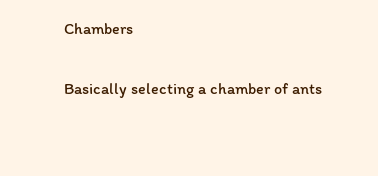Chambers

Basically selecting a chamber of ants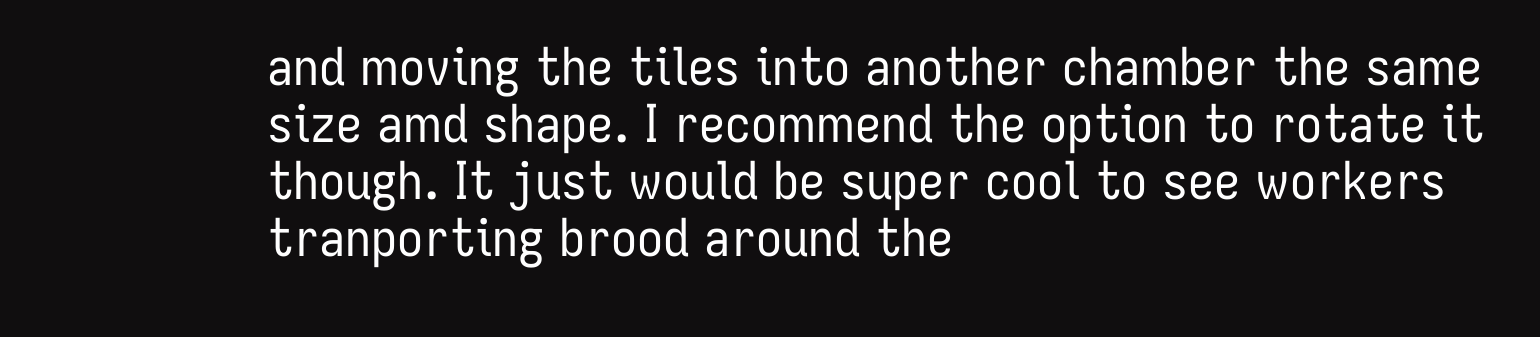and moving the tiles into another chamber the same size amd shape. I recommend the option to rotate it though. It just would be super cool to see workers tranporting brood around the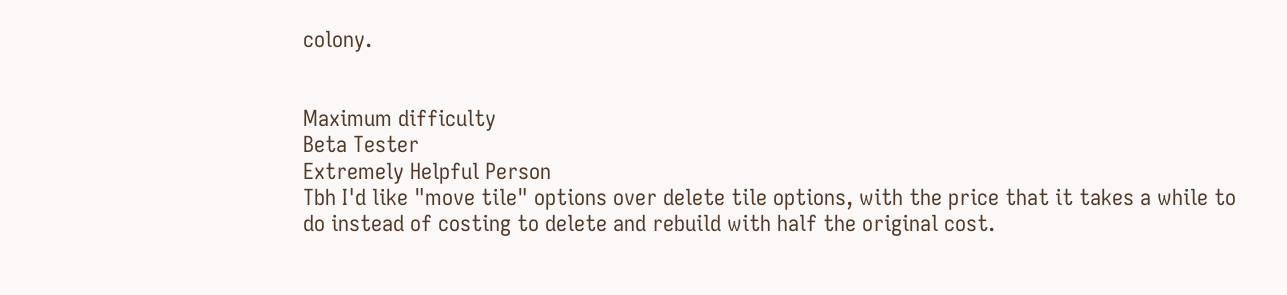colony.


Maximum difficulty
Beta Tester
Extremely Helpful Person
Tbh I'd like "move tile" options over delete tile options, with the price that it takes a while to do instead of costing to delete and rebuild with half the original cost.